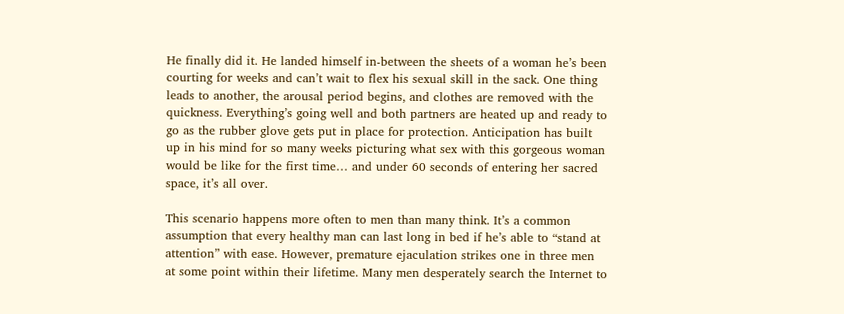He finally did it. He landed himself in-between the sheets of a woman he’s been courting for weeks and can’t wait to flex his sexual skill in the sack. One thing leads to another, the arousal period begins, and clothes are removed with the quickness. Everything’s going well and both partners are heated up and ready to go as the rubber glove gets put in place for protection. Anticipation has built up in his mind for so many weeks picturing what sex with this gorgeous woman would be like for the first time… and under 60 seconds of entering her sacred space, it’s all over.

This scenario happens more often to men than many think. It’s a common assumption that every healthy man can last long in bed if he’s able to “stand at attention” with ease. However, premature ejaculation strikes one in three men at some point within their lifetime. Many men desperately search the Internet to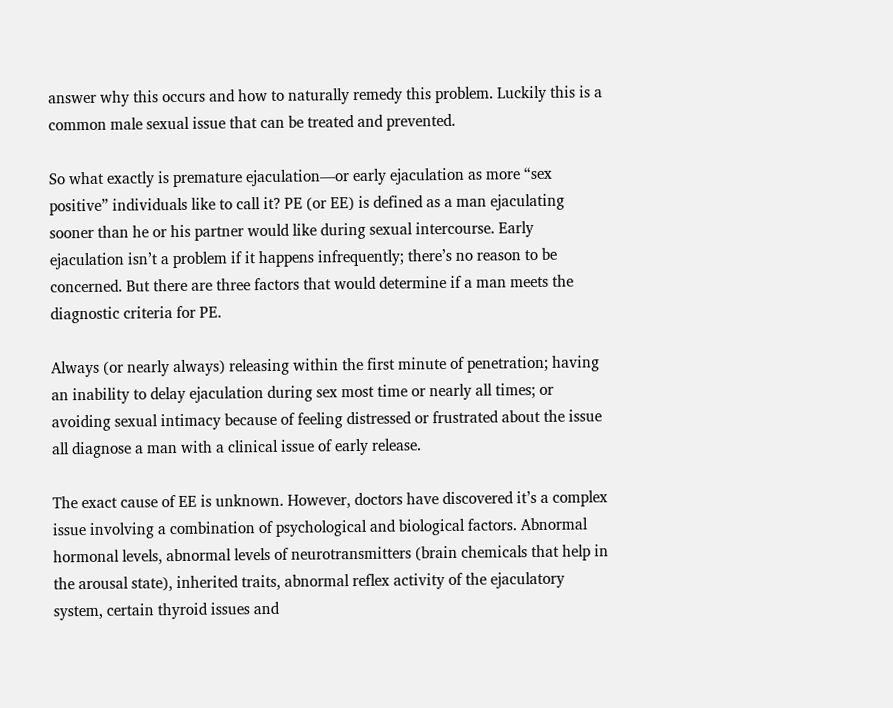answer why this occurs and how to naturally remedy this problem. Luckily this is a common male sexual issue that can be treated and prevented.

So what exactly is premature ejaculation—or early ejaculation as more “sex positive” individuals like to call it? PE (or EE) is defined as a man ejaculating sooner than he or his partner would like during sexual intercourse. Early ejaculation isn’t a problem if it happens infrequently; there’s no reason to be concerned. But there are three factors that would determine if a man meets the diagnostic criteria for PE.

Always (or nearly always) releasing within the first minute of penetration; having an inability to delay ejaculation during sex most time or nearly all times; or avoiding sexual intimacy because of feeling distressed or frustrated about the issue all diagnose a man with a clinical issue of early release.

The exact cause of EE is unknown. However, doctors have discovered it’s a complex issue involving a combination of psychological and biological factors. Abnormal hormonal levels, abnormal levels of neurotransmitters (brain chemicals that help in the arousal state), inherited traits, abnormal reflex activity of the ejaculatory system, certain thyroid issues and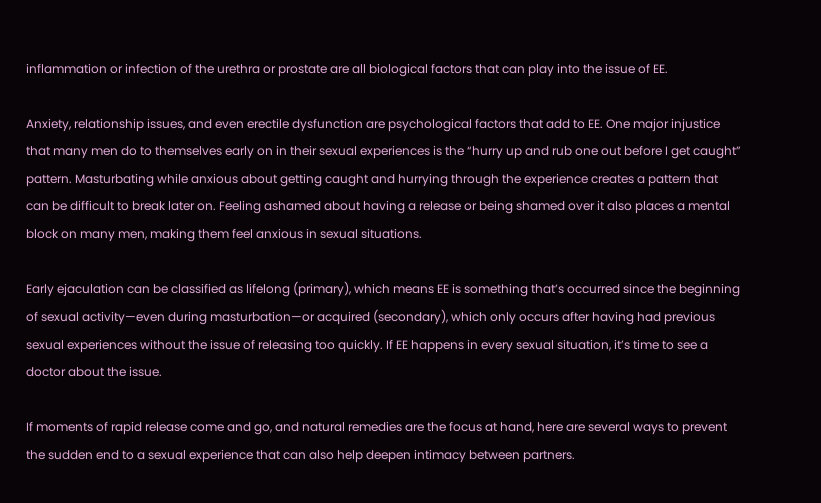inflammation or infection of the urethra or prostate are all biological factors that can play into the issue of EE.

Anxiety, relationship issues, and even erectile dysfunction are psychological factors that add to EE. One major injustice that many men do to themselves early on in their sexual experiences is the “hurry up and rub one out before I get caught” pattern. Masturbating while anxious about getting caught and hurrying through the experience creates a pattern that can be difficult to break later on. Feeling ashamed about having a release or being shamed over it also places a mental block on many men, making them feel anxious in sexual situations.

Early ejaculation can be classified as lifelong (primary), which means EE is something that’s occurred since the beginning of sexual activity—even during masturbation—or acquired (secondary), which only occurs after having had previous sexual experiences without the issue of releasing too quickly. If EE happens in every sexual situation, it’s time to see a doctor about the issue.

If moments of rapid release come and go, and natural remedies are the focus at hand, here are several ways to prevent the sudden end to a sexual experience that can also help deepen intimacy between partners.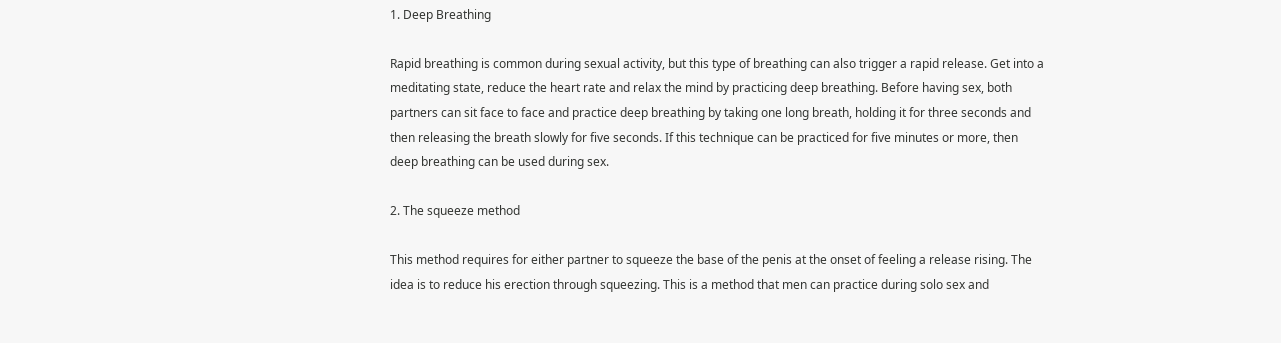1. Deep Breathing

Rapid breathing is common during sexual activity, but this type of breathing can also trigger a rapid release. Get into a meditating state, reduce the heart rate and relax the mind by practicing deep breathing. Before having sex, both partners can sit face to face and practice deep breathing by taking one long breath, holding it for three seconds and then releasing the breath slowly for five seconds. If this technique can be practiced for five minutes or more, then deep breathing can be used during sex.

2. The squeeze method

This method requires for either partner to squeeze the base of the penis at the onset of feeling a release rising. The idea is to reduce his erection through squeezing. This is a method that men can practice during solo sex and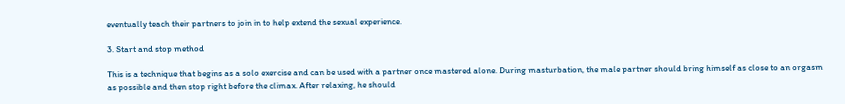eventually teach their partners to join in to help extend the sexual experience.

3. Start and stop method

This is a technique that begins as a solo exercise and can be used with a partner once mastered alone. During masturbation, the male partner should bring himself as close to an orgasm as possible and then stop right before the climax. After relaxing, he should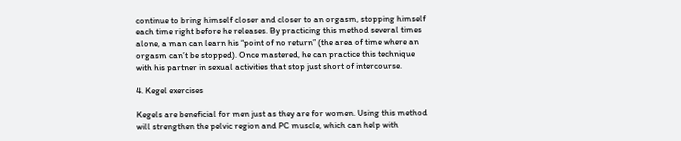continue to bring himself closer and closer to an orgasm, stopping himself each time right before he releases. By practicing this method several times alone, a man can learn his “point of no return” (the area of time where an orgasm can’t be stopped). Once mastered, he can practice this technique with his partner in sexual activities that stop just short of intercourse.

4. Kegel exercises

Kegels are beneficial for men just as they are for women. Using this method will strengthen the pelvic region and PC muscle, which can help with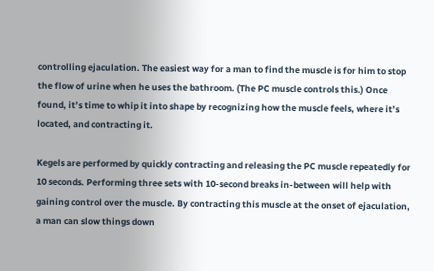controlling ejaculation. The easiest way for a man to find the muscle is for him to stop the flow of urine when he uses the bathroom. (The PC muscle controls this.) Once found, it’s time to whip it into shape by recognizing how the muscle feels, where it’s located, and contracting it.

Kegels are performed by quickly contracting and releasing the PC muscle repeatedly for 10 seconds. Performing three sets with 10-second breaks in-between will help with gaining control over the muscle. By contracting this muscle at the onset of ejaculation, a man can slow things down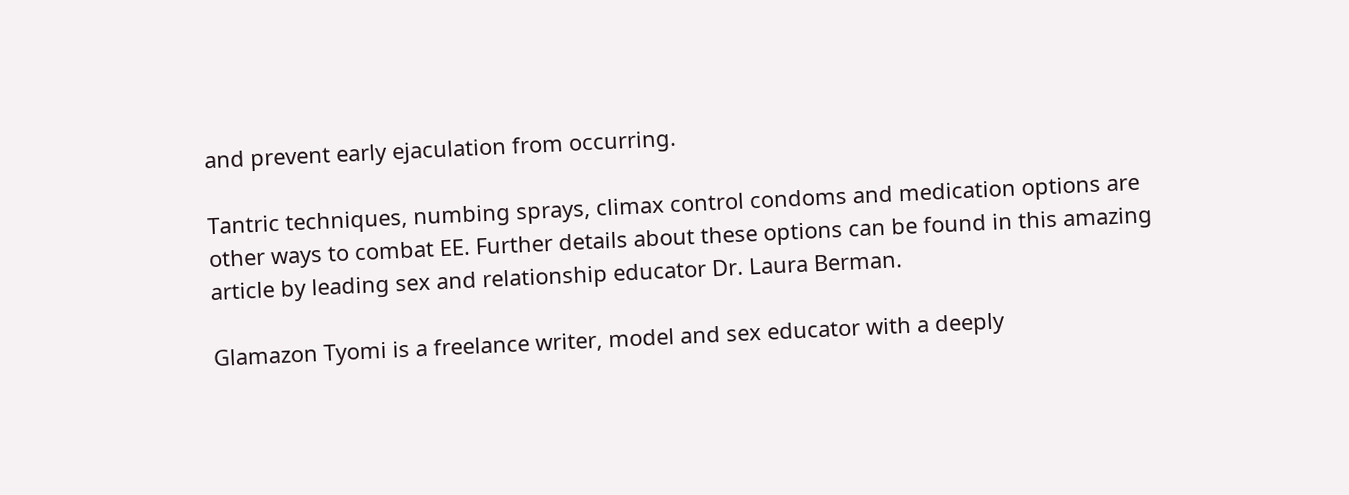and prevent early ejaculation from occurring.

Tantric techniques, numbing sprays, climax control condoms and medication options are other ways to combat EE. Further details about these options can be found in this amazing article by leading sex and relationship educator Dr. Laura Berman.

Glamazon Tyomi is a freelance writer, model and sex educator with a deeply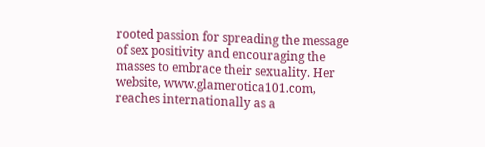rooted passion for spreading the message of sex positivity and encouraging the masses to embrace their sexuality. Her website, www.glamerotica101.com, reaches internationally as a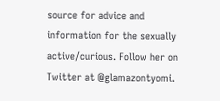source for advice and information for the sexually active/curious. Follow her on Twitter at @glamazontyomi.